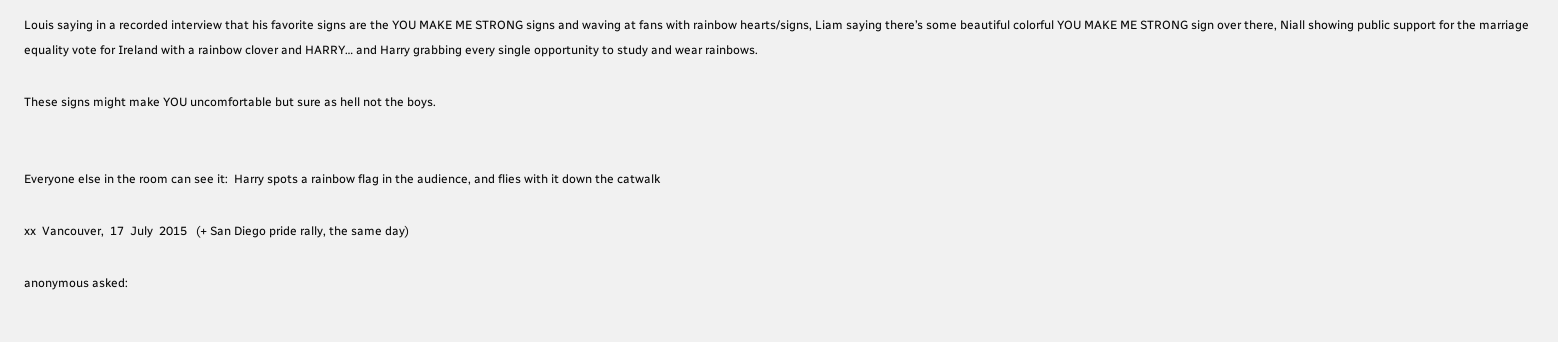Louis saying in a recorded interview that his favorite signs are the YOU MAKE ME STRONG signs and waving at fans with rainbow hearts/signs, Liam saying there’s some beautiful colorful YOU MAKE ME STRONG sign over there, Niall showing public support for the marriage equality vote for Ireland with a rainbow clover and HARRY… and Harry grabbing every single opportunity to study and wear rainbows.

These signs might make YOU uncomfortable but sure as hell not the boys.


Everyone else in the room can see it:  Harry spots a rainbow flag in the audience, and flies with it down the catwalk

xx  Vancouver,  17  July  2015   (+ San Diego pride rally, the same day)

anonymous asked: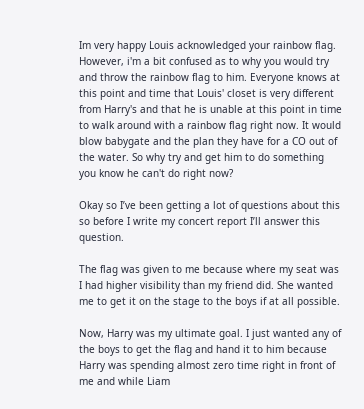Im very happy Louis acknowledged your rainbow flag. However, i'm a bit confused as to why you would try and throw the rainbow flag to him. Everyone knows at this point and time that Louis' closet is very different from Harry's and that he is unable at this point in time to walk around with a rainbow flag right now. It would blow babygate and the plan they have for a CO out of the water. So why try and get him to do something you know he can't do right now?

Okay so I’ve been getting a lot of questions about this so before I write my concert report I’ll answer this question.

The flag was given to me because where my seat was I had higher visibility than my friend did. She wanted me to get it on the stage to the boys if at all possible.

Now, Harry was my ultimate goal. I just wanted any of the boys to get the flag and hand it to him because Harry was spending almost zero time right in front of me and while Liam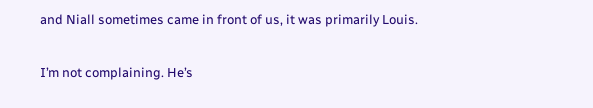and Niall sometimes came in front of us, it was primarily Louis.

I’m not complaining. He’s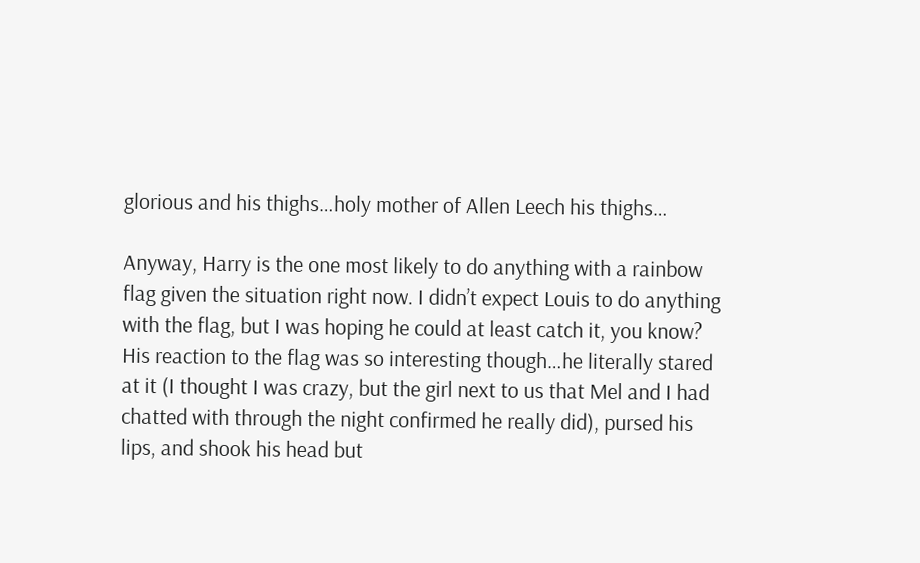glorious and his thighs…holy mother of Allen Leech his thighs…

Anyway, Harry is the one most likely to do anything with a rainbow flag given the situation right now. I didn’t expect Louis to do anything with the flag, but I was hoping he could at least catch it, you know? His reaction to the flag was so interesting though…he literally stared at it (I thought I was crazy, but the girl next to us that Mel and I had chatted with through the night confirmed he really did), pursed his lips, and shook his head but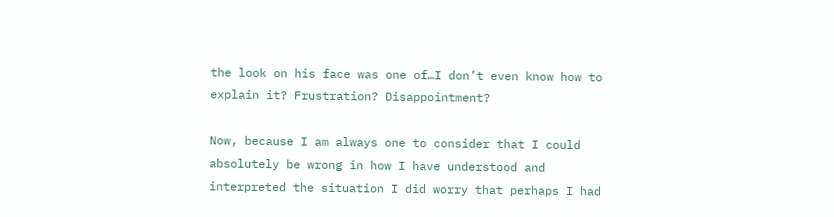the look on his face was one of…I don’t even know how to explain it? Frustration? Disappointment?

Now, because I am always one to consider that I could absolutely be wrong in how I have understood and interpreted the situation I did worry that perhaps I had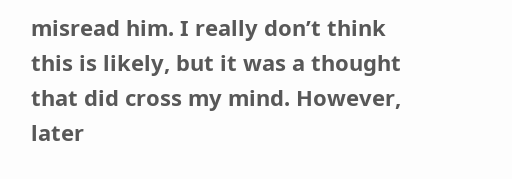misread him. I really don’t think this is likely, but it was a thought that did cross my mind. However, later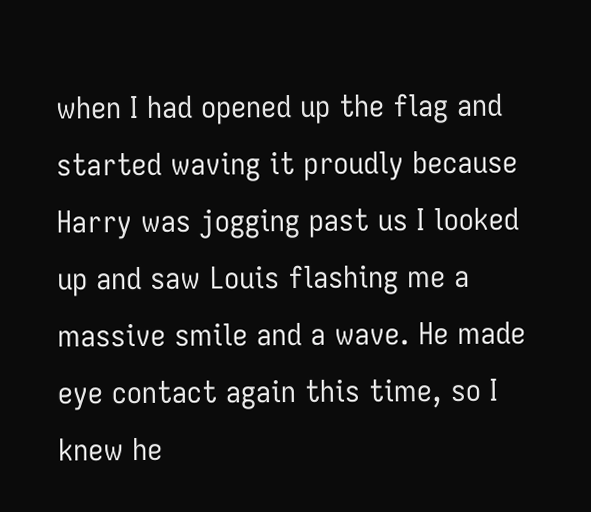when I had opened up the flag and started waving it proudly because Harry was jogging past us I looked up and saw Louis flashing me a massive smile and a wave. He made eye contact again this time, so I knew he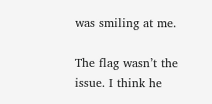was smiling at me.

The flag wasn’t the issue. I think he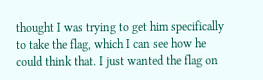thought I was trying to get him specifically to take the flag, which I can see how he could think that. I just wanted the flag on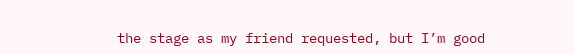the stage as my friend requested, but I’m good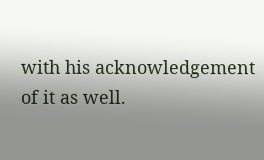with his acknowledgement of it as well.